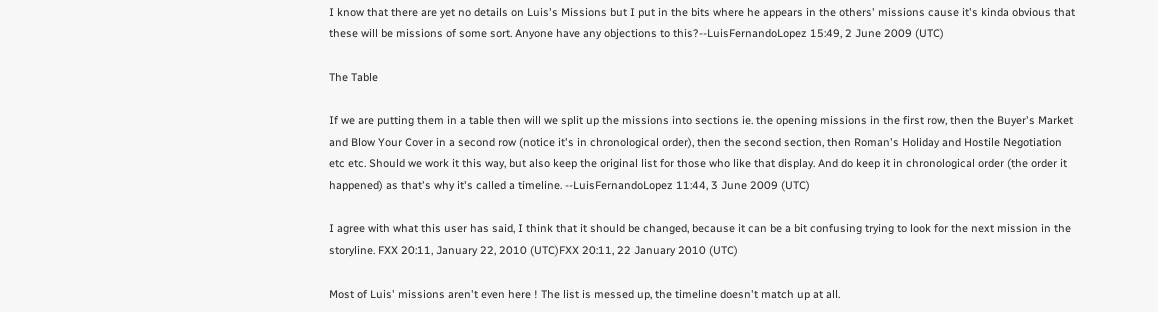I know that there are yet no details on Luis's Missions but I put in the bits where he appears in the others' missions cause it's kinda obvious that these will be missions of some sort. Anyone have any objections to this?--LuisFernandoLopez 15:49, 2 June 2009 (UTC)

The Table

If we are putting them in a table then will we split up the missions into sections ie. the opening missions in the first row, then the Buyer's Market and Blow Your Cover in a second row (notice it's in chronological order), then the second section, then Roman's Holiday and Hostile Negotiation etc etc. Should we work it this way, but also keep the original list for those who like that display. And do keep it in chronological order (the order it happened) as that's why it's called a timeline. --LuisFernandoLopez 11:44, 3 June 2009 (UTC)

I agree with what this user has said, I think that it should be changed, because it can be a bit confusing trying to look for the next mission in the storyline. FXX 20:11, January 22, 2010 (UTC)FXX 20:11, 22 January 2010 (UTC)

Most of Luis' missions aren't even here ! The list is messed up, the timeline doesn't match up at all.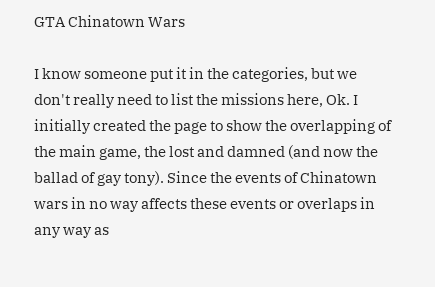GTA Chinatown Wars

I know someone put it in the categories, but we don't really need to list the missions here, Ok. I initially created the page to show the overlapping of the main game, the lost and damned (and now the ballad of gay tony). Since the events of Chinatown wars in no way affects these events or overlaps in any way as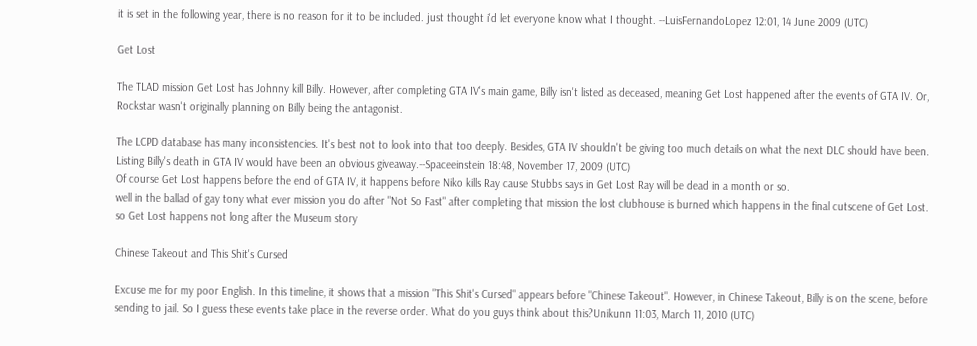it is set in the following year, there is no reason for it to be included. just thought i'd let everyone know what I thought. --LuisFernandoLopez 12:01, 14 June 2009 (UTC)

Get Lost

The TLAD mission Get Lost has Johnny kill Billy. However, after completing GTA IV's main game, Billy isn't listed as deceased, meaning Get Lost happened after the events of GTA IV. Or, Rockstar wasn't originally planning on Billy being the antagonist.

The LCPD database has many inconsistencies. It's best not to look into that too deeply. Besides, GTA IV shouldn't be giving too much details on what the next DLC should have been. Listing Billy's death in GTA IV would have been an obvious giveaway.--Spaceeinstein 18:48, November 17, 2009 (UTC)
Of course Get Lost happens before the end of GTA IV, it happens before Niko kills Ray cause Stubbs says in Get Lost Ray will be dead in a month or so.
well in the ballad of gay tony what ever mission you do after "Not So Fast" after completing that mission the lost clubhouse is burned which happens in the final cutscene of Get Lost.
so Get Lost happens not long after the Museum story

Chinese Takeout and This Shit's Cursed

Excuse me for my poor English. In this timeline, it shows that a mission "This Shit's Cursed" appears before "Chinese Takeout". However, in Chinese Takeout, Billy is on the scene, before sending to jail. So I guess these events take place in the reverse order. What do you guys think about this?Unikunn 11:03, March 11, 2010 (UTC)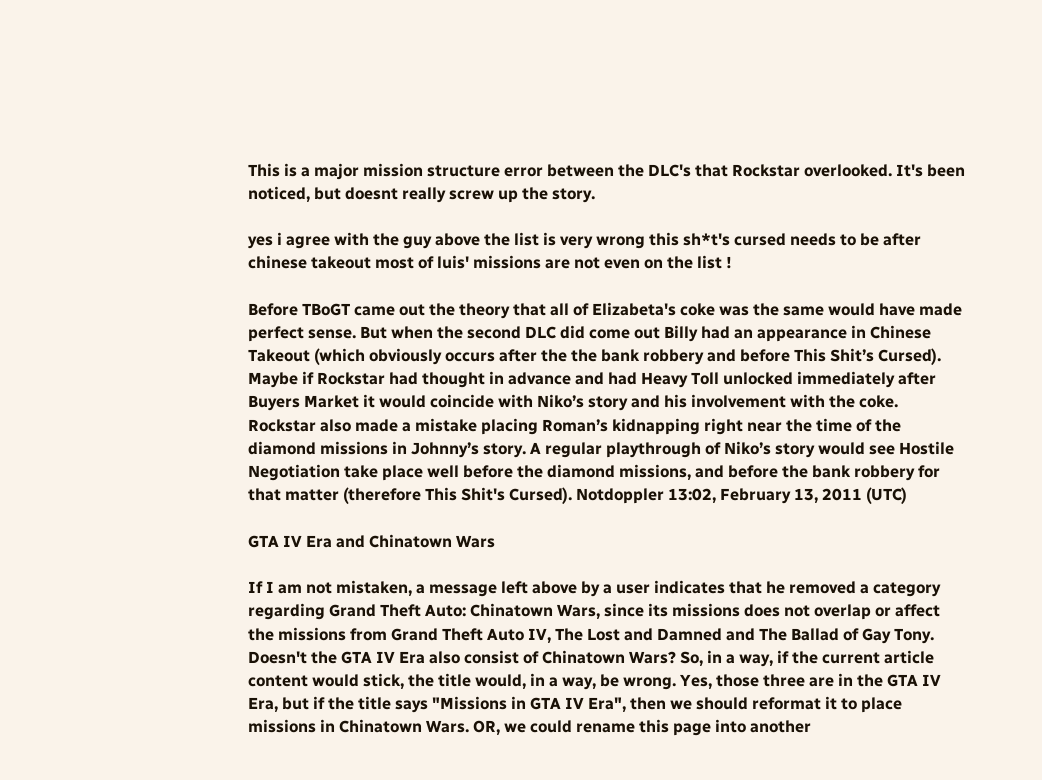This is a major mission structure error between the DLC's that Rockstar overlooked. It's been noticed, but doesnt really screw up the story.

yes i agree with the guy above the list is very wrong this sh*t's cursed needs to be after chinese takeout most of luis' missions are not even on the list !

Before TBoGT came out the theory that all of Elizabeta's coke was the same would have made perfect sense. But when the second DLC did come out Billy had an appearance in Chinese Takeout (which obviously occurs after the the bank robbery and before This Shit’s Cursed). Maybe if Rockstar had thought in advance and had Heavy Toll unlocked immediately after Buyers Market it would coincide with Niko’s story and his involvement with the coke. Rockstar also made a mistake placing Roman’s kidnapping right near the time of the diamond missions in Johnny’s story. A regular playthrough of Niko’s story would see Hostile Negotiation take place well before the diamond missions, and before the bank robbery for that matter (therefore This Shit's Cursed). Notdoppler 13:02, February 13, 2011 (UTC)

GTA IV Era and Chinatown Wars

If I am not mistaken, a message left above by a user indicates that he removed a category regarding Grand Theft Auto: Chinatown Wars, since its missions does not overlap or affect the missions from Grand Theft Auto IV, The Lost and Damned and The Ballad of Gay Tony. Doesn't the GTA IV Era also consist of Chinatown Wars? So, in a way, if the current article content would stick, the title would, in a way, be wrong. Yes, those three are in the GTA IV Era, but if the title says "Missions in GTA IV Era", then we should reformat it to place missions in Chinatown Wars. OR, we could rename this page into another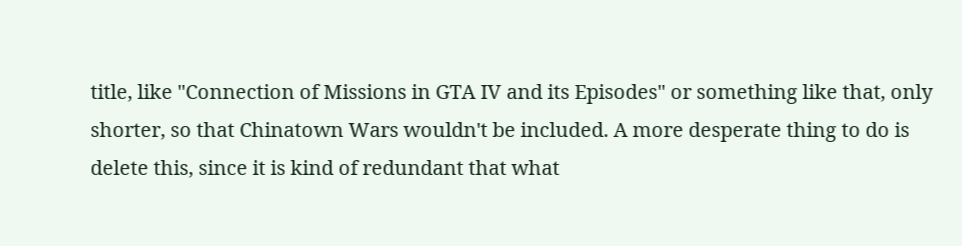title, like "Connection of Missions in GTA IV and its Episodes" or something like that, only shorter, so that Chinatown Wars wouldn't be included. A more desperate thing to do is delete this, since it is kind of redundant that what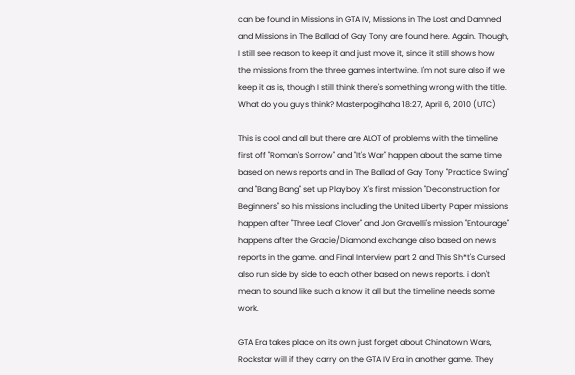can be found in Missions in GTA IV, Missions in The Lost and Damned and Missions in The Ballad of Gay Tony are found here. Again. Though, I still see reason to keep it and just move it, since it still shows how the missions from the three games intertwine. I'm not sure also if we keep it as is, though I still think there's something wrong with the title. What do you guys think? Masterpogihaha 18:27, April 6, 2010 (UTC)

This is cool and all but there are ALOT of problems with the timeline first off "Roman's Sorrow" and "It's War" happen about the same time based on news reports and in The Ballad of Gay Tony "Practice Swing" and "Bang Bang" set up Playboy X's first mission "Deconstruction for Beginners" so his missions including the United Liberty Paper missions happen after "Three Leaf Clover" and Jon Gravelli's mission "Entourage" happens after the Gracie/Diamond exchange also based on news reports in the game. and Final Interview part 2 and This Sh*t's Cursed also run side by side to each other based on news reports. i don't mean to sound like such a know it all but the timeline needs some work.

GTA Era takes place on its own just forget about Chinatown Wars, Rockstar will if they carry on the GTA IV Era in another game. They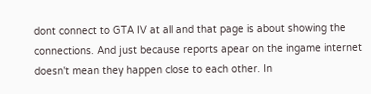dont connect to GTA IV at all and that page is about showing the connections. And just because reports apear on the ingame internet doesn't mean they happen close to each other. In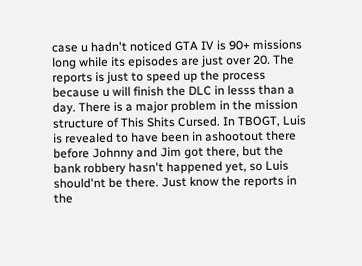case u hadn't noticed GTA IV is 90+ missions long while its episodes are just over 20. The reports is just to speed up the process because u will finish the DLC in lesss than a day. There is a major problem in the mission structure of This Shits Cursed. In TBOGT, Luis is revealed to have been in ashootout there before Johnny and Jim got there, but the bank robbery hasn't happened yet, so Luis should'nt be there. Just know the reports in the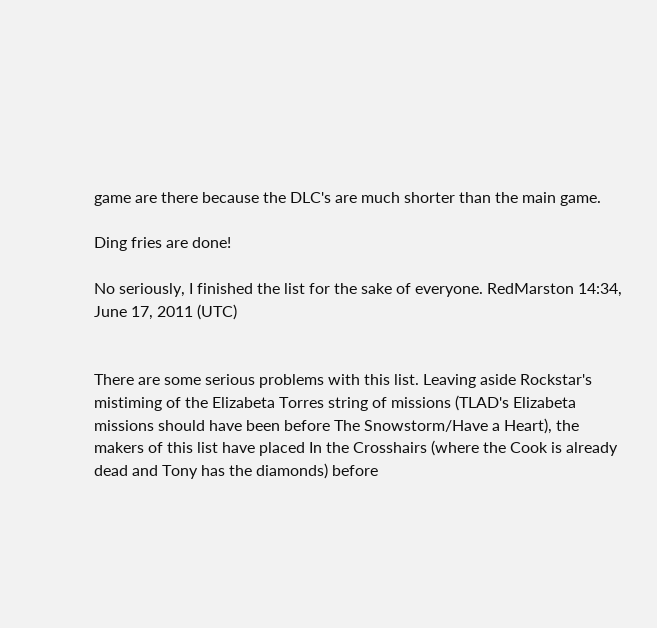game are there because the DLC's are much shorter than the main game.

Ding fries are done!

No seriously, I finished the list for the sake of everyone. RedMarston 14:34, June 17, 2011 (UTC)


There are some serious problems with this list. Leaving aside Rockstar's mistiming of the Elizabeta Torres string of missions (TLAD's Elizabeta missions should have been before The Snowstorm/Have a Heart), the makers of this list have placed In the Crosshairs (where the Cook is already dead and Tony has the diamonds) before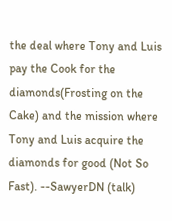the deal where Tony and Luis pay the Cook for the diamonds(Frosting on the Cake) and the mission where Tony and Luis acquire the diamonds for good (Not So Fast). --SawyerDN (talk)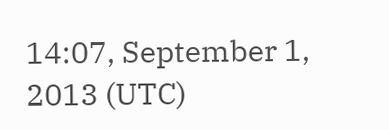14:07, September 1, 2013 (UTC)